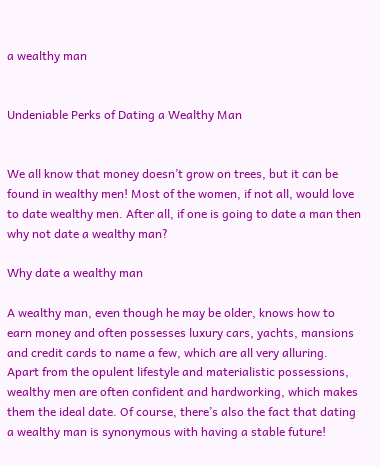a wealthy man


Undeniable Perks of Dating a Wealthy Man


We all know that money doesn’t grow on trees, but it can be found in wealthy men! Most of the women, if not all, would love to date wealthy men. After all, if one is going to date a man then why not date a wealthy man?

Why date a wealthy man

A wealthy man, even though he may be older, knows how to earn money and often possesses luxury cars, yachts, mansions and credit cards to name a few, which are all very alluring. Apart from the opulent lifestyle and materialistic possessions, wealthy men are often confident and hardworking, which makes them the ideal date. Of course, there’s also the fact that dating a wealthy man is synonymous with having a stable future!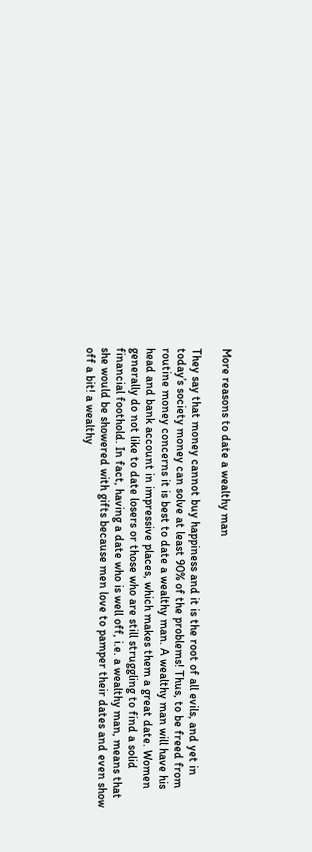More reasons to date a wealthy man

They say that money cannot buy happiness and it is the root of all evils, and yet in today’s society money can solve at least 90% of the problems! Thus, to be freed from routine money concerns it is best to date a wealthy man. A wealthy man will have his head and bank account in impressive places, which makes them a great date. Women generally do not like to date losers or those who are still struggling to find a solid financial foothold. In fact, having a date who is well off, i.e. a wealthy man, means that she would be showered with gifts because men love to pamper their dates and even show off a bit! a wealthy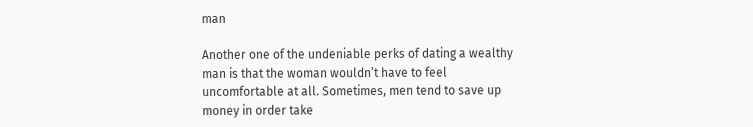man

Another one of the undeniable perks of dating a wealthy man is that the woman wouldn’t have to feel uncomfortable at all. Sometimes, men tend to save up money in order take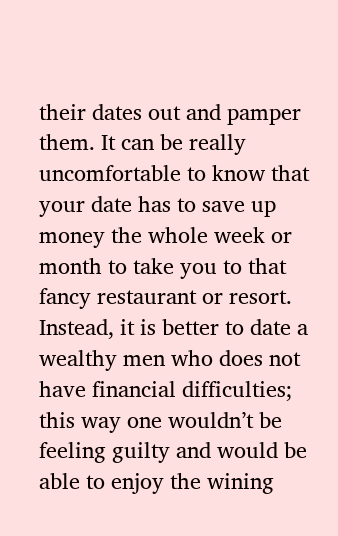their dates out and pamper them. It can be really uncomfortable to know that your date has to save up money the whole week or month to take you to that fancy restaurant or resort. Instead, it is better to date a wealthy men who does not have financial difficulties; this way one wouldn’t be feeling guilty and would be able to enjoy the wining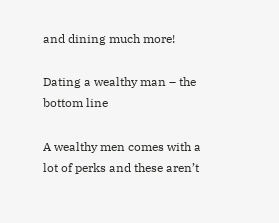and dining much more!

Dating a wealthy man – the bottom line

A wealthy men comes with a lot of perks and these aren’t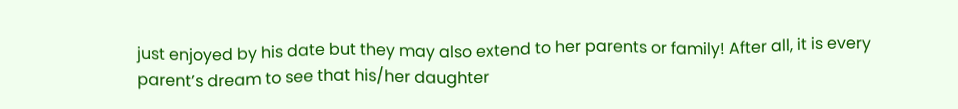just enjoyed by his date but they may also extend to her parents or family! After all, it is every parent’s dream to see that his/her daughter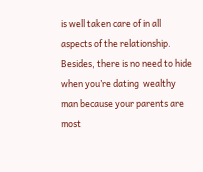is well taken care of in all aspects of the relationship. Besides, there is no need to hide when you’re dating  wealthy man because your parents are most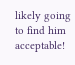likely going to find him acceptable!